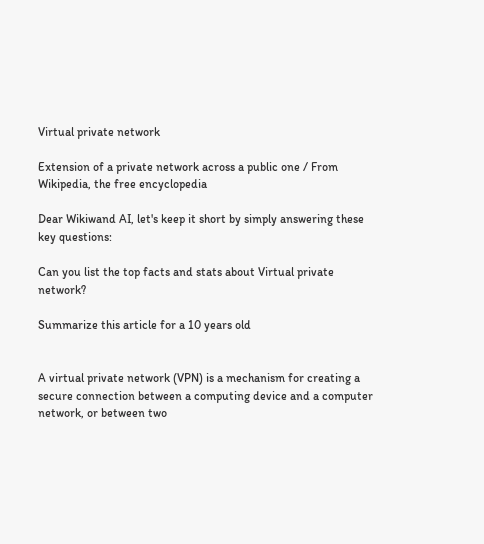Virtual private network

Extension of a private network across a public one / From Wikipedia, the free encyclopedia

Dear Wikiwand AI, let's keep it short by simply answering these key questions:

Can you list the top facts and stats about Virtual private network?

Summarize this article for a 10 years old


A virtual private network (VPN) is a mechanism for creating a secure connection between a computing device and a computer network, or between two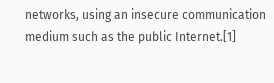networks, using an insecure communication medium such as the public Internet.[1]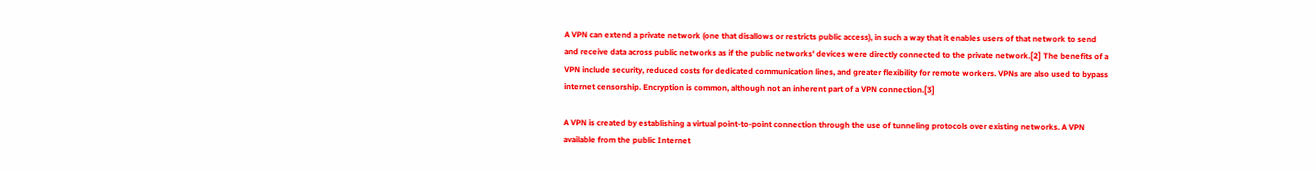A VPN can extend a private network (one that disallows or restricts public access), in such a way that it enables users of that network to send and receive data across public networks as if the public networks' devices were directly connected to the private network.[2] The benefits of a VPN include security, reduced costs for dedicated communication lines, and greater flexibility for remote workers. VPNs are also used to bypass internet censorship. Encryption is common, although not an inherent part of a VPN connection.[3]

A VPN is created by establishing a virtual point-to-point connection through the use of tunneling protocols over existing networks. A VPN available from the public Internet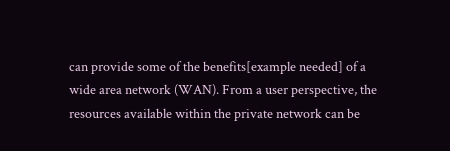can provide some of the benefits[example needed] of a wide area network (WAN). From a user perspective, the resources available within the private network can be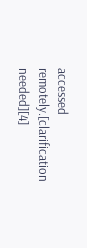accessed remotely.[clarification needed][4]